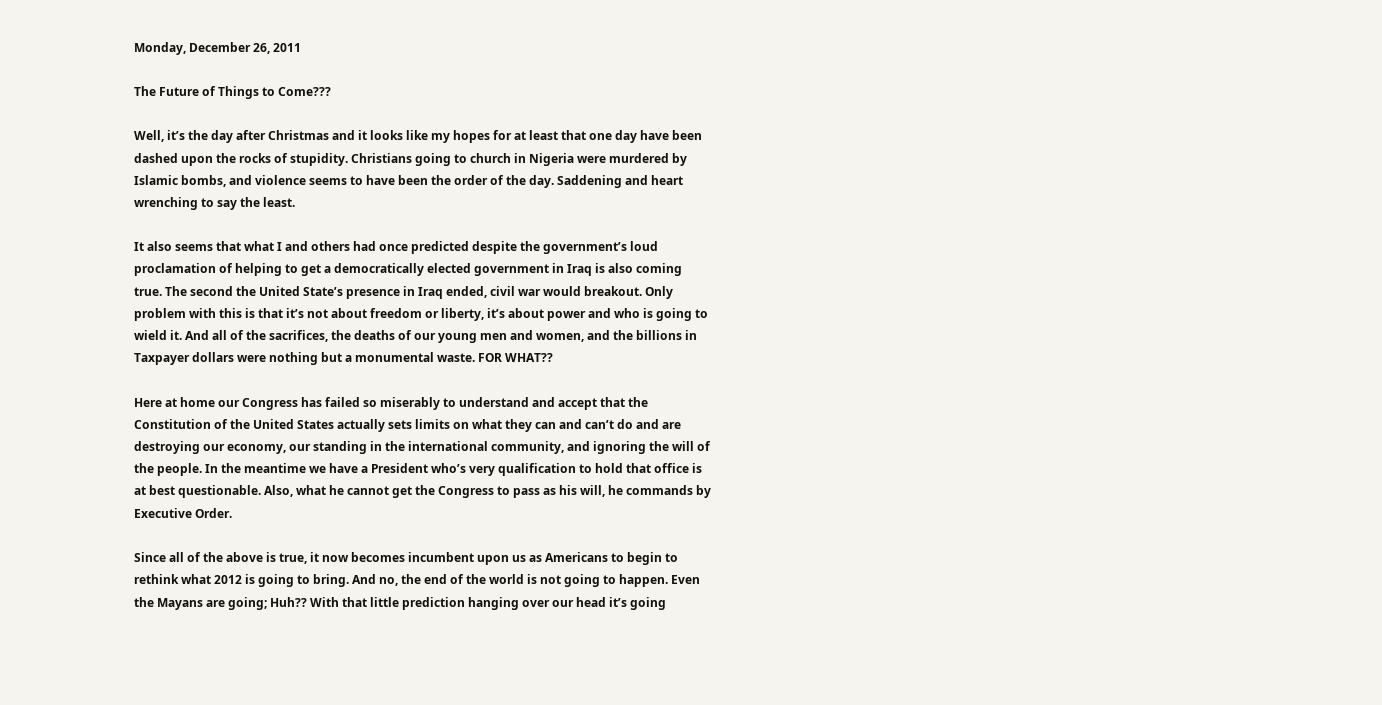Monday, December 26, 2011

The Future of Things to Come???

Well, it’s the day after Christmas and it looks like my hopes for at least that one day have been dashed upon the rocks of stupidity. Christians going to church in Nigeria were murdered by Islamic bombs, and violence seems to have been the order of the day. Saddening and heart wrenching to say the least.

It also seems that what I and others had once predicted despite the government’s loud proclamation of helping to get a democratically elected government in Iraq is also coming true. The second the United State’s presence in Iraq ended, civil war would breakout. Only problem with this is that it’s not about freedom or liberty, it’s about power and who is going to wield it. And all of the sacrifices, the deaths of our young men and women, and the billions in Taxpayer dollars were nothing but a monumental waste. FOR WHAT??

Here at home our Congress has failed so miserably to understand and accept that the Constitution of the United States actually sets limits on what they can and can’t do and are destroying our economy, our standing in the international community, and ignoring the will of the people. In the meantime we have a President who’s very qualification to hold that office is at best questionable. Also, what he cannot get the Congress to pass as his will, he commands by Executive Order.

Since all of the above is true, it now becomes incumbent upon us as Americans to begin to rethink what 2012 is going to bring. And no, the end of the world is not going to happen. Even the Mayans are going; Huh?? With that little prediction hanging over our head it’s going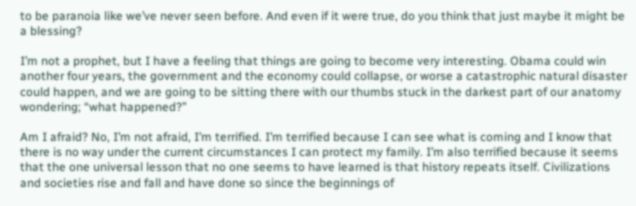to be paranoia like we’ve never seen before. And even if it were true, do you think that just maybe it might be a blessing?

I’m not a prophet, but I have a feeling that things are going to become very interesting. Obama could win another four years, the government and the economy could collapse, or worse a catastrophic natural disaster could happen, and we are going to be sitting there with our thumbs stuck in the darkest part of our anatomy wondering; “what happened?”

Am I afraid? No, I’m not afraid, I’m terrified. I’m terrified because I can see what is coming and I know that there is no way under the current circumstances I can protect my family. I’m also terrified because it seems that the one universal lesson that no one seems to have learned is that history repeats itself. Civilizations and societies rise and fall and have done so since the beginnings of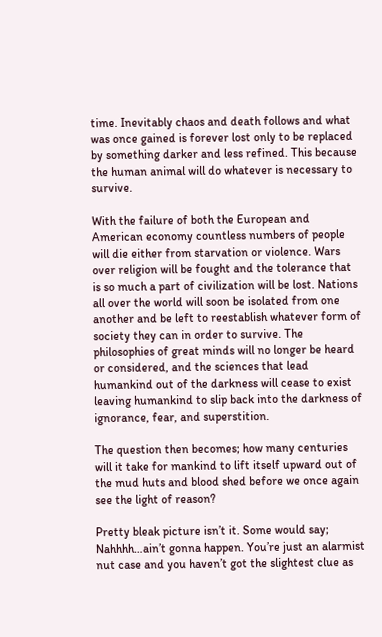time. Inevitably chaos and death follows and what was once gained is forever lost only to be replaced by something darker and less refined. This because the human animal will do whatever is necessary to survive.

With the failure of both the European and American economy countless numbers of people will die either from starvation or violence. Wars over religion will be fought and the tolerance that is so much a part of civilization will be lost. Nations all over the world will soon be isolated from one another and be left to reestablish whatever form of society they can in order to survive. The philosophies of great minds will no longer be heard or considered, and the sciences that lead humankind out of the darkness will cease to exist leaving humankind to slip back into the darkness of ignorance, fear, and superstition.

The question then becomes; how many centuries will it take for mankind to lift itself upward out of the mud huts and blood shed before we once again see the light of reason?

Pretty bleak picture isn’t it. Some would say; Nahhhh…ain’t gonna happen. You’re just an alarmist nut case and you haven’t got the slightest clue as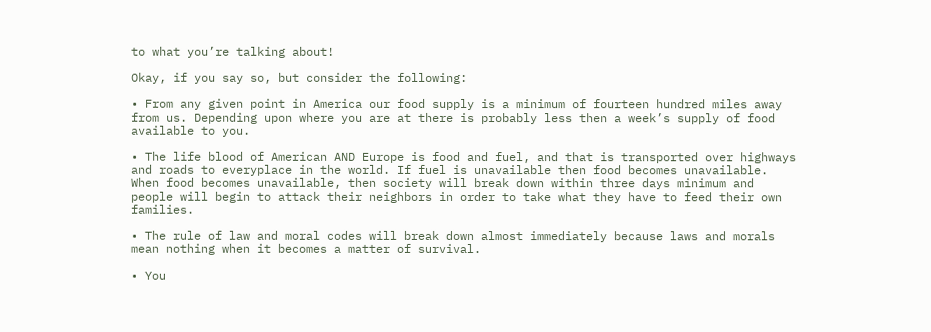to what you’re talking about!

Okay, if you say so, but consider the following:

• From any given point in America our food supply is a minimum of fourteen hundred miles away from us. Depending upon where you are at there is probably less then a week’s supply of food available to you.

• The life blood of American AND Europe is food and fuel, and that is transported over highways and roads to everyplace in the world. If fuel is unavailable then food becomes unavailable. When food becomes unavailable, then society will break down within three days minimum and people will begin to attack their neighbors in order to take what they have to feed their own families.

• The rule of law and moral codes will break down almost immediately because laws and morals mean nothing when it becomes a matter of survival.

• You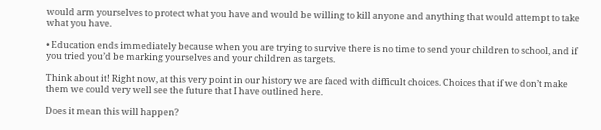would arm yourselves to protect what you have and would be willing to kill anyone and anything that would attempt to take what you have.

• Education ends immediately because when you are trying to survive there is no time to send your children to school, and if you tried you’d be marking yourselves and your children as targets.

Think about it! Right now, at this very point in our history we are faced with difficult choices. Choices that if we don’t make them we could very well see the future that I have outlined here.

Does it mean this will happen?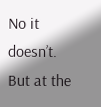No it doesn’t. But at the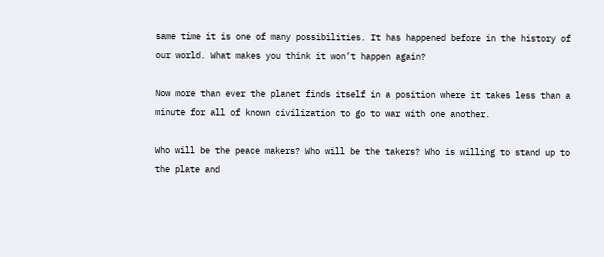same time it is one of many possibilities. It has happened before in the history of our world. What makes you think it won’t happen again?

Now more than ever the planet finds itself in a position where it takes less than a minute for all of known civilization to go to war with one another.

Who will be the peace makers? Who will be the takers? Who is willing to stand up to the plate and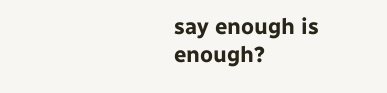say enough is enough?